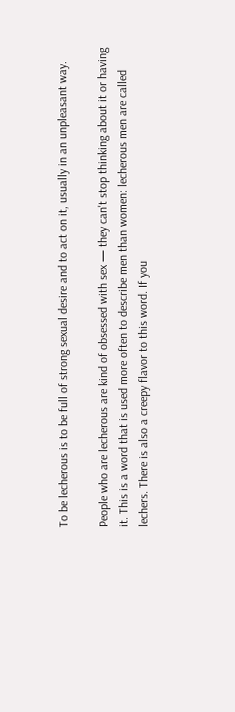To be lecherous is to be full of strong sexual desire and to act on it, usually in an unpleasant way.

People who are lecherous are kind of obsessed with sex — they can't stop thinking about it or having it. This is a word that is used more often to describe men than women: lecherous men are called lechers. There is also a creepy flavor to this word. If you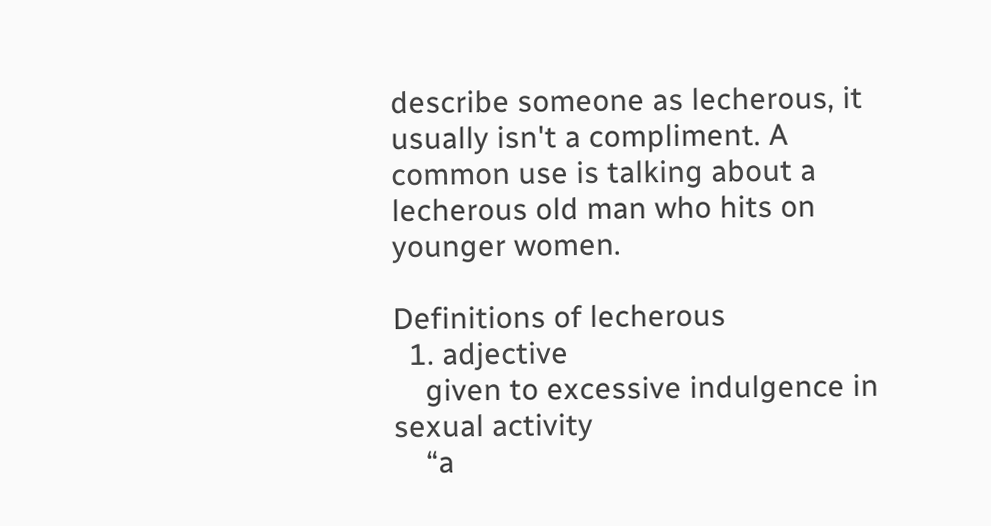describe someone as lecherous, it usually isn't a compliment. A common use is talking about a lecherous old man who hits on younger women.

Definitions of lecherous
  1. adjective
    given to excessive indulgence in sexual activity
    “a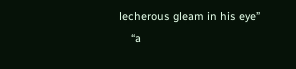lecherous gleam in his eye”
    “a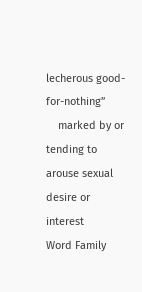lecherous good-for-nothing”
    marked by or tending to arouse sexual desire or interest
Word Family